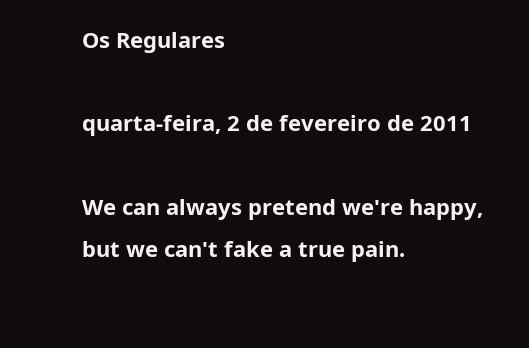Os Regulares

quarta-feira, 2 de fevereiro de 2011

We can always pretend we're happy, but we can't fake a true pain.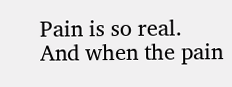Pain is so real.
And when the pain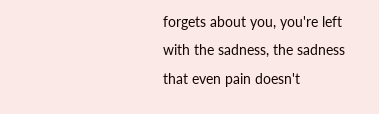forgets about you, you're left with the sadness, the sadness that even pain doesn't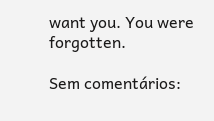want you. You were forgotten.

Sem comentários: